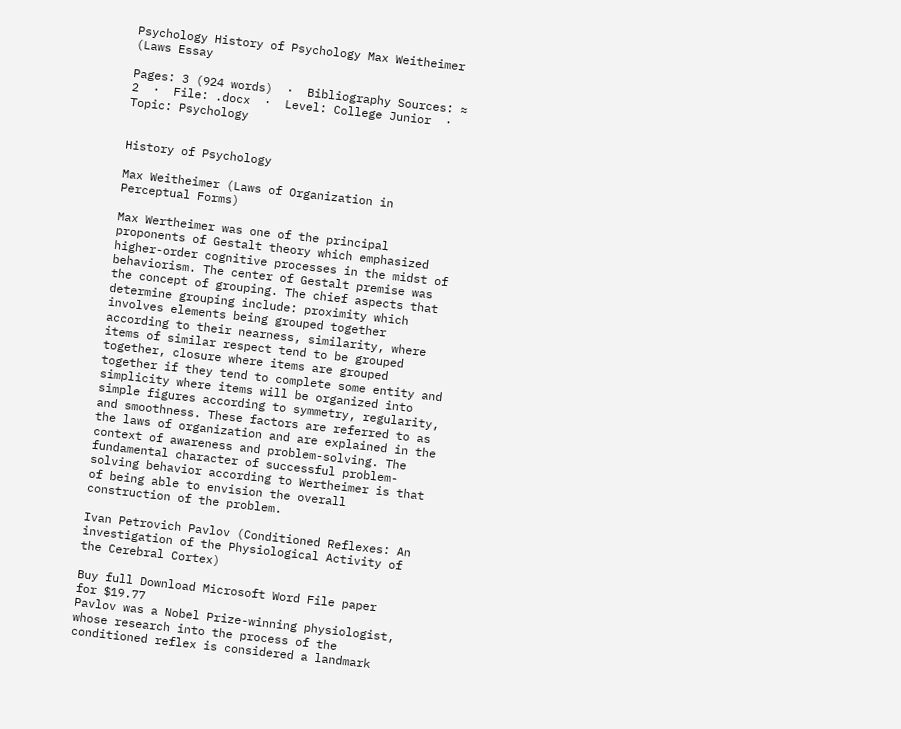Psychology History of Psychology Max Weitheimer (Laws Essay

Pages: 3 (924 words)  ·  Bibliography Sources: ≈ 2  ·  File: .docx  ·  Level: College Junior  ·  Topic: Psychology


History of Psychology

Max Weitheimer (Laws of Organization in Perceptual Forms)

Max Wertheimer was one of the principal proponents of Gestalt theory which emphasized higher-order cognitive processes in the midst of behaviorism. The center of Gestalt premise was the concept of grouping. The chief aspects that determine grouping include: proximity which involves elements being grouped together according to their nearness, similarity, where items of similar respect tend to be grouped together, closure where items are grouped together if they tend to complete some entity and simplicity where items will be organized into simple figures according to symmetry, regularity, and smoothness. These factors are referred to as the laws of organization and are explained in the context of awareness and problem-solving. The fundamental character of successful problem-solving behavior according to Wertheimer is that of being able to envision the overall construction of the problem.

Ivan Petrovich Pavlov (Conditioned Reflexes: An investigation of the Physiological Activity of the Cerebral Cortex)

Buy full Download Microsoft Word File paper
for $19.77
Pavlov was a Nobel Prize-winning physiologist, whose research into the process of the conditioned reflex is considered a landmark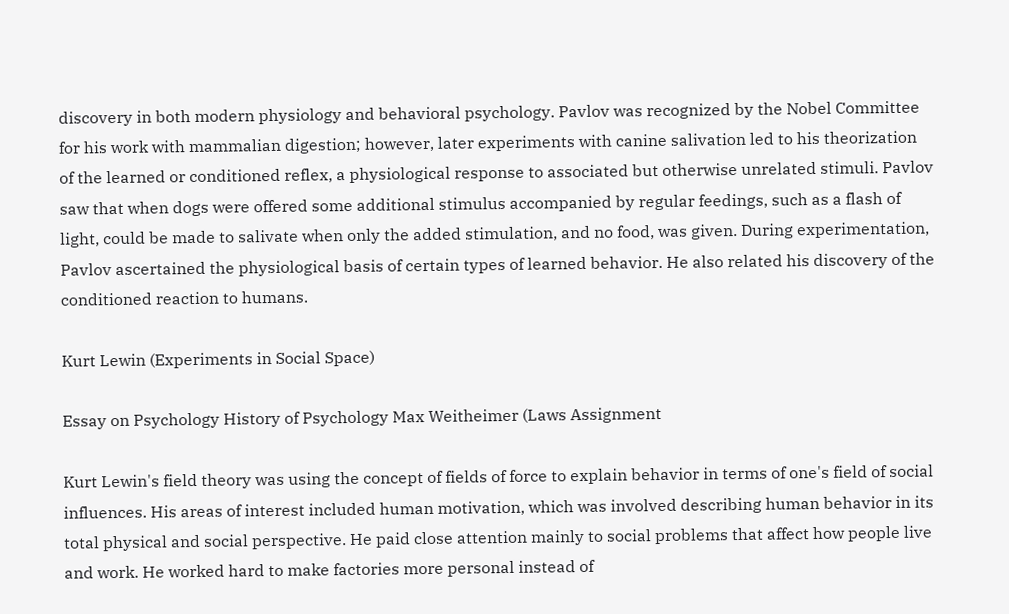discovery in both modern physiology and behavioral psychology. Pavlov was recognized by the Nobel Committee for his work with mammalian digestion; however, later experiments with canine salivation led to his theorization of the learned or conditioned reflex, a physiological response to associated but otherwise unrelated stimuli. Pavlov saw that when dogs were offered some additional stimulus accompanied by regular feedings, such as a flash of light, could be made to salivate when only the added stimulation, and no food, was given. During experimentation, Pavlov ascertained the physiological basis of certain types of learned behavior. He also related his discovery of the conditioned reaction to humans.

Kurt Lewin (Experiments in Social Space)

Essay on Psychology History of Psychology Max Weitheimer (Laws Assignment

Kurt Lewin's field theory was using the concept of fields of force to explain behavior in terms of one's field of social influences. His areas of interest included human motivation, which was involved describing human behavior in its total physical and social perspective. He paid close attention mainly to social problems that affect how people live and work. He worked hard to make factories more personal instead of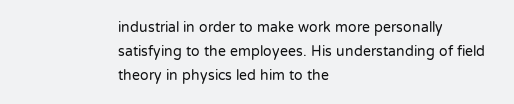industrial in order to make work more personally satisfying to the employees. His understanding of field theory in physics led him to the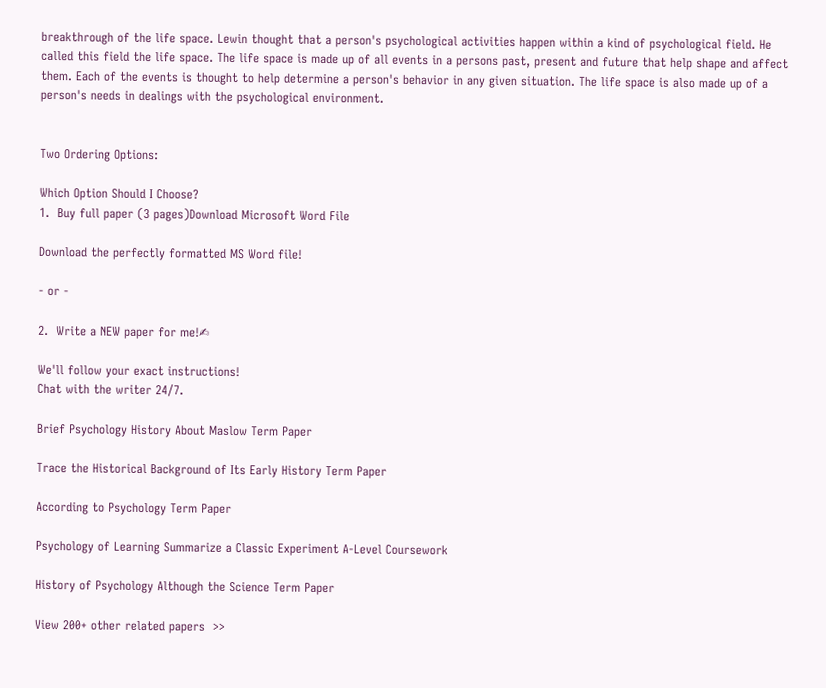breakthrough of the life space. Lewin thought that a person's psychological activities happen within a kind of psychological field. He called this field the life space. The life space is made up of all events in a persons past, present and future that help shape and affect them. Each of the events is thought to help determine a person's behavior in any given situation. The life space is also made up of a person's needs in dealings with the psychological environment.


Two Ordering Options:

Which Option Should I Choose?
1.  Buy full paper (3 pages)Download Microsoft Word File

Download the perfectly formatted MS Word file!

- or -

2.  Write a NEW paper for me!✍

We'll follow your exact instructions!
Chat with the writer 24/7.

Brief Psychology History About Maslow Term Paper

Trace the Historical Background of Its Early History Term Paper

According to Psychology Term Paper

Psychology of Learning Summarize a Classic Experiment A-Level Coursework

History of Psychology Although the Science Term Paper

View 200+ other related papers  >>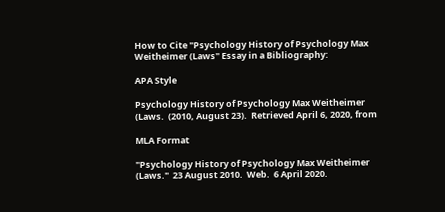How to Cite "Psychology History of Psychology Max Weitheimer (Laws" Essay in a Bibliography:

APA Style

Psychology History of Psychology Max Weitheimer (Laws.  (2010, August 23).  Retrieved April 6, 2020, from

MLA Format

"Psychology History of Psychology Max Weitheimer (Laws."  23 August 2010.  Web.  6 April 2020.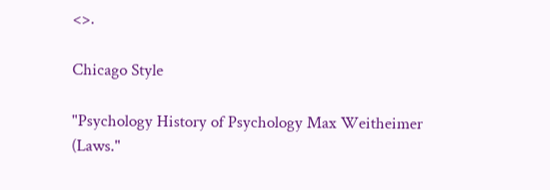<>.

Chicago Style

"Psychology History of Psychology Max Weitheimer (Laws."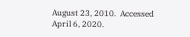August 23, 2010.  Accessed April 6, 2020.